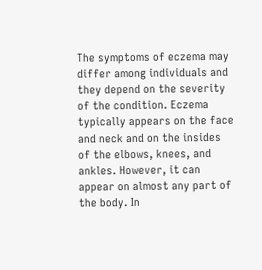The symptoms of eczema may differ among individuals and they depend on the severity of the condition. Eczema typically appears on the face and neck and on the insides of the elbows, knees, and ankles. However, it can appear on almost any part of the body. In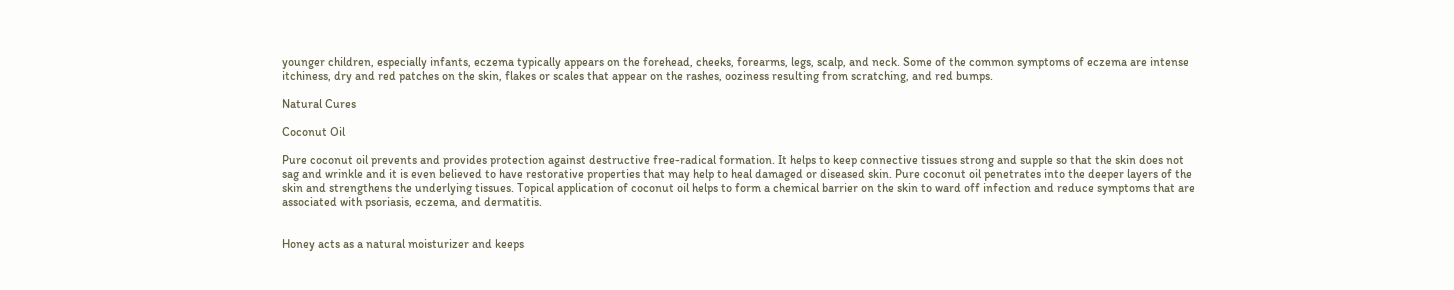younger children, especially infants, eczema typically appears on the forehead, cheeks, forearms, legs, scalp, and neck. Some of the common symptoms of eczema are intense itchiness, dry and red patches on the skin, flakes or scales that appear on the rashes, ooziness resulting from scratching, and red bumps.

Natural Cures

Coconut Oil

Pure coconut oil prevents and provides protection against destructive free-radical formation. It helps to keep connective tissues strong and supple so that the skin does not sag and wrinkle and it is even believed to have restorative properties that may help to heal damaged or diseased skin. Pure coconut oil penetrates into the deeper layers of the skin and strengthens the underlying tissues. Topical application of coconut oil helps to form a chemical barrier on the skin to ward off infection and reduce symptoms that are associated with psoriasis, eczema, and dermatitis.


Honey acts as a natural moisturizer and keeps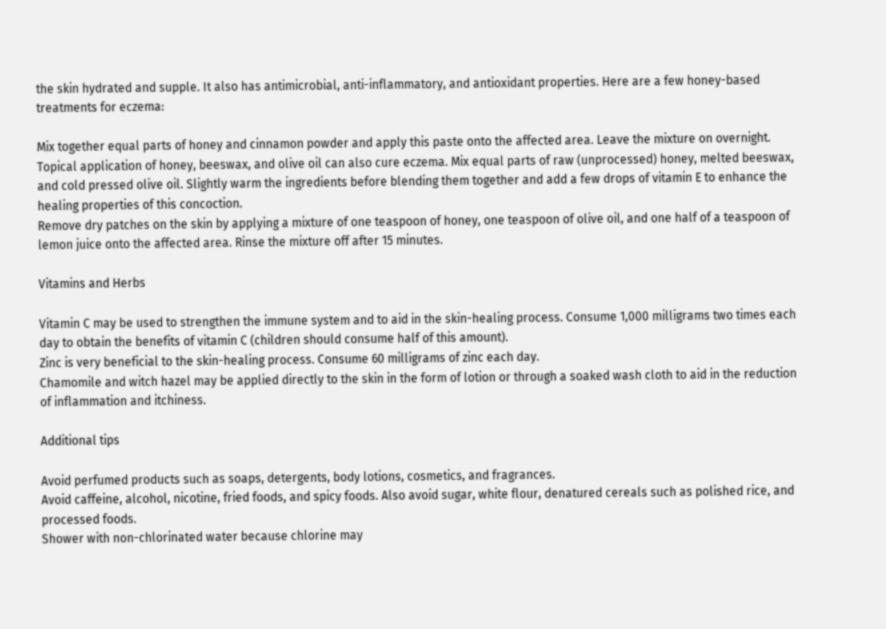the skin hydrated and supple. It also has antimicrobial, anti-inflammatory, and antioxidant properties. Here are a few honey-based treatments for eczema:

Mix together equal parts of honey and cinnamon powder and apply this paste onto the affected area. Leave the mixture on overnight.
Topical application of honey, beeswax, and olive oil can also cure eczema. Mix equal parts of raw (unprocessed) honey, melted beeswax, and cold pressed olive oil. Slightly warm the ingredients before blending them together and add a few drops of vitamin E to enhance the healing properties of this concoction.
Remove dry patches on the skin by applying a mixture of one teaspoon of honey, one teaspoon of olive oil, and one half of a teaspoon of lemon juice onto the affected area. Rinse the mixture off after 15 minutes.

Vitamins and Herbs

Vitamin C may be used to strengthen the immune system and to aid in the skin-healing process. Consume 1,000 milligrams two times each day to obtain the benefits of vitamin C (children should consume half of this amount).
Zinc is very beneficial to the skin-healing process. Consume 60 milligrams of zinc each day.
Chamomile and witch hazel may be applied directly to the skin in the form of lotion or through a soaked wash cloth to aid in the reduction of inflammation and itchiness.

Additional tips

Avoid perfumed products such as soaps, detergents, body lotions, cosmetics, and fragrances.
Avoid caffeine, alcohol, nicotine, fried foods, and spicy foods. Also avoid sugar, white flour, denatured cereals such as polished rice, and processed foods.
Shower with non-chlorinated water because chlorine may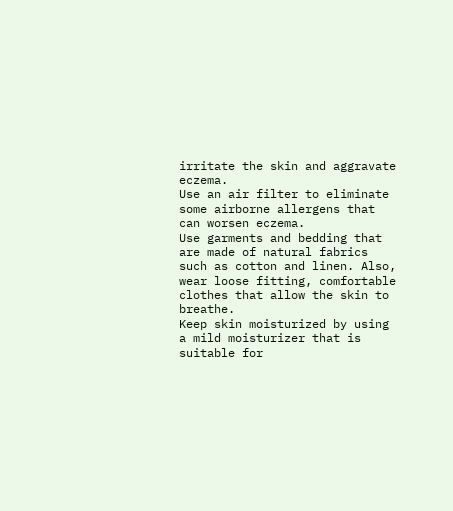irritate the skin and aggravate eczema.
Use an air filter to eliminate some airborne allergens that can worsen eczema.
Use garments and bedding that are made of natural fabrics such as cotton and linen. Also, wear loose fitting, comfortable clothes that allow the skin to breathe.
Keep skin moisturized by using a mild moisturizer that is suitable for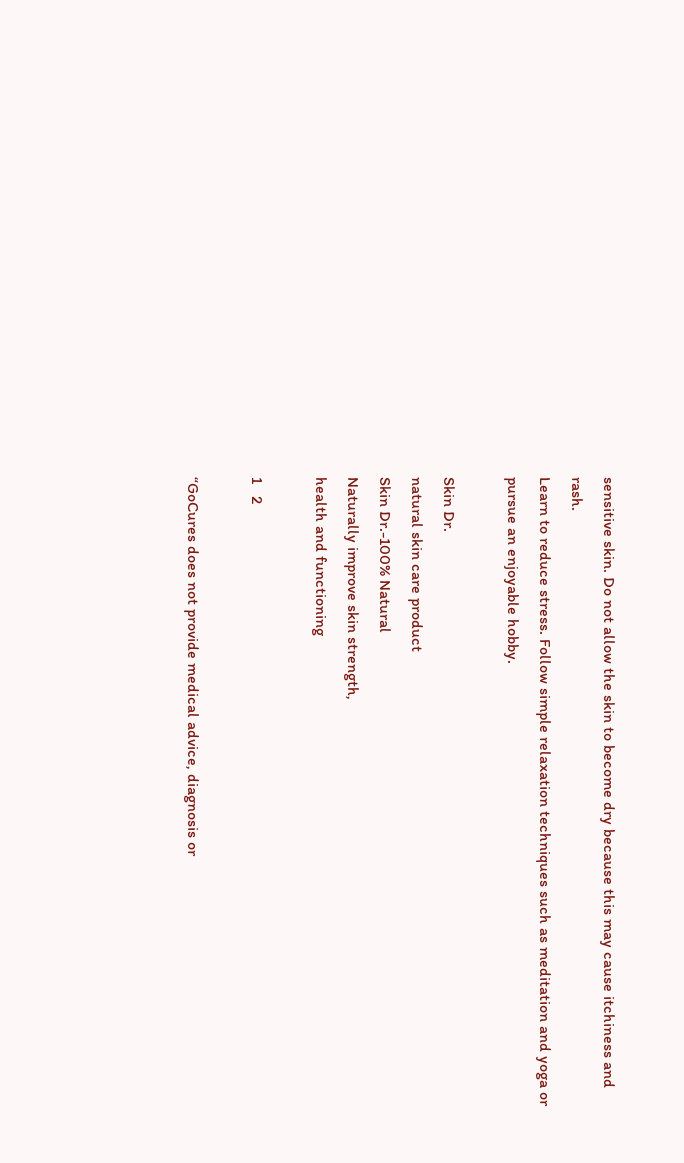sensitive skin. Do not allow the skin to become dry because this may cause itchiness and rash.
Learn to reduce stress. Follow simple relaxation techniques such as meditation and yoga or pursue an enjoyable hobby.

Skin Dr.
natural skin care product
Skin Dr.-100% Natural
Naturally improve skin strength,
health and functioning

1   2

“GoCures does not provide medical advice, diagnosis or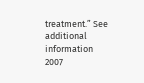treatment.” See additional information
2007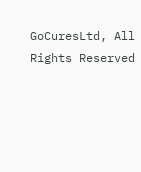GoCuresLtd, All Rights Reserved